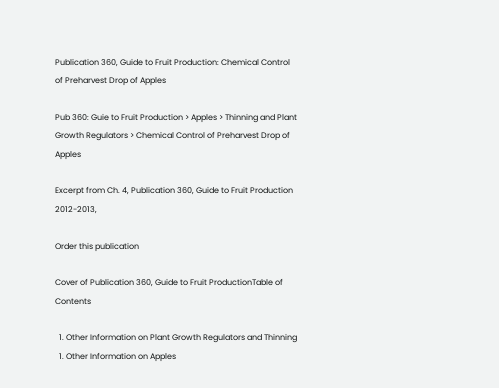Publication 360, Guide to Fruit Production: Chemical Control of Preharvest Drop of Apples

Pub 360: Guie to Fruit Production > Apples > Thinning and Plant Growth Regulators > Chemical Control of Preharvest Drop of Apples

Excerpt from Ch. 4, Publication 360, Guide to Fruit Production 2012-2013,

Order this publication

Cover of Publication 360, Guide to Fruit ProductionTable of Contents

  1. Other Information on Plant Growth Regulators and Thinning
  1. Other Information on Apples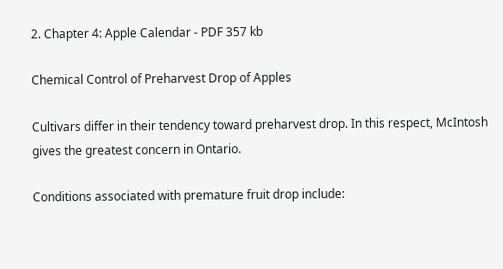2. Chapter 4: Apple Calendar - PDF 357 kb

Chemical Control of Preharvest Drop of Apples

Cultivars differ in their tendency toward preharvest drop. In this respect, McIntosh gives the greatest concern in Ontario.

Conditions associated with premature fruit drop include: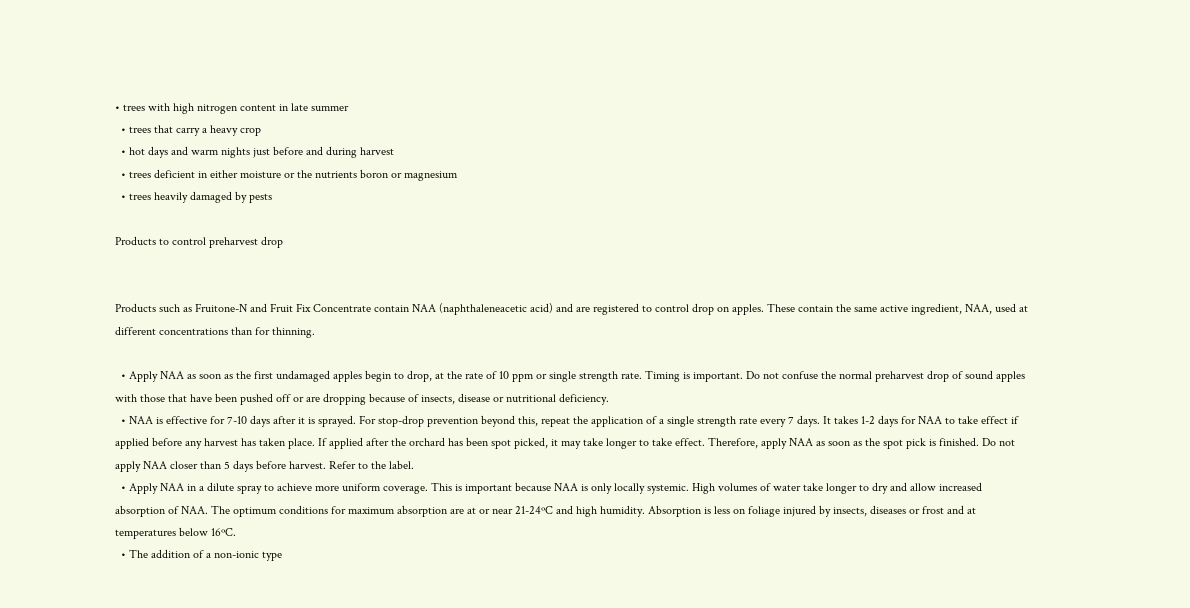• trees with high nitrogen content in late summer
  • trees that carry a heavy crop
  • hot days and warm nights just before and during harvest
  • trees deficient in either moisture or the nutrients boron or magnesium
  • trees heavily damaged by pests

Products to control preharvest drop


Products such as Fruitone-N and Fruit Fix Concentrate contain NAA (naphthaleneacetic acid) and are registered to control drop on apples. These contain the same active ingredient, NAA, used at different concentrations than for thinning.

  • Apply NAA as soon as the first undamaged apples begin to drop, at the rate of 10 ppm or single strength rate. Timing is important. Do not confuse the normal preharvest drop of sound apples with those that have been pushed off or are dropping because of insects, disease or nutritional deficiency.
  • NAA is effective for 7-10 days after it is sprayed. For stop-drop prevention beyond this, repeat the application of a single strength rate every 7 days. It takes 1-2 days for NAA to take effect if applied before any harvest has taken place. If applied after the orchard has been spot picked, it may take longer to take effect. Therefore, apply NAA as soon as the spot pick is finished. Do not apply NAA closer than 5 days before harvest. Refer to the label.
  • Apply NAA in a dilute spray to achieve more uniform coverage. This is important because NAA is only locally systemic. High volumes of water take longer to dry and allow increased absorption of NAA. The optimum conditions for maximum absorption are at or near 21-24ºC and high humidity. Absorption is less on foliage injured by insects, diseases or frost and at temperatures below 16ºC.
  • The addition of a non-ionic type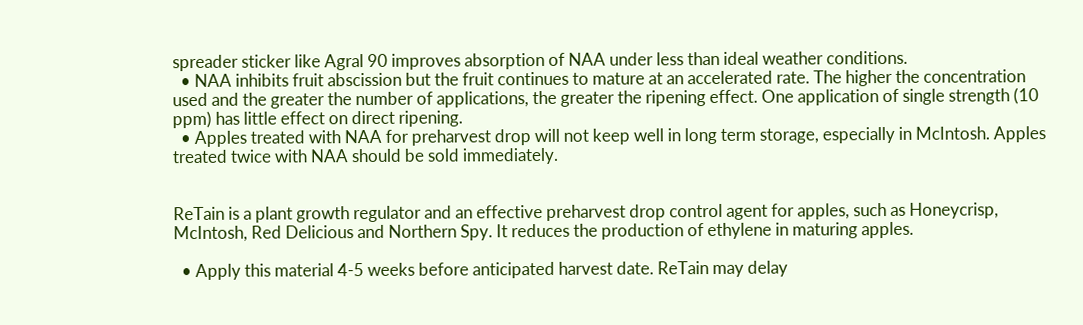spreader sticker like Agral 90 improves absorption of NAA under less than ideal weather conditions.
  • NAA inhibits fruit abscission but the fruit continues to mature at an accelerated rate. The higher the concentration used and the greater the number of applications, the greater the ripening effect. One application of single strength (10 ppm) has little effect on direct ripening.
  • Apples treated with NAA for preharvest drop will not keep well in long term storage, especially in McIntosh. Apples treated twice with NAA should be sold immediately.


ReTain is a plant growth regulator and an effective preharvest drop control agent for apples, such as Honeycrisp, McIntosh, Red Delicious and Northern Spy. It reduces the production of ethylene in maturing apples.

  • Apply this material 4-5 weeks before anticipated harvest date. ReTain may delay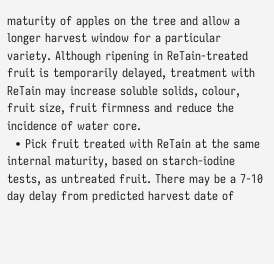maturity of apples on the tree and allow a longer harvest window for a particular variety. Although ripening in ReTain-treated fruit is temporarily delayed, treatment with ReTain may increase soluble solids, colour, fruit size, fruit firmness and reduce the incidence of water core.
  • Pick fruit treated with ReTain at the same internal maturity, based on starch-iodine tests, as untreated fruit. There may be a 7-10 day delay from predicted harvest date of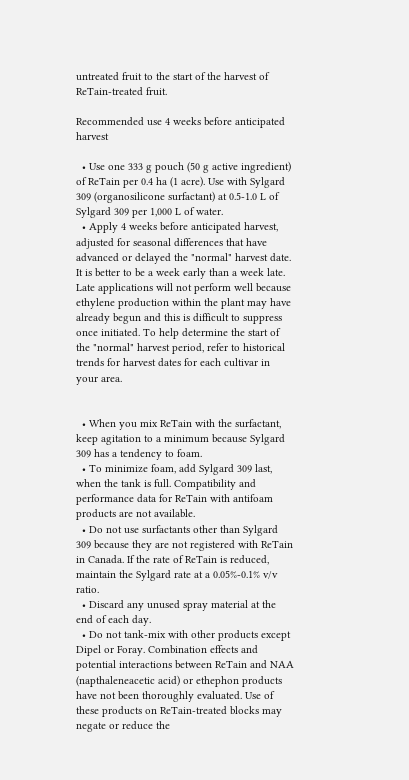untreated fruit to the start of the harvest of ReTain-treated fruit.

Recommended use 4 weeks before anticipated harvest

  • Use one 333 g pouch (50 g active ingredient) of ReTain per 0.4 ha (1 acre). Use with Sylgard 309 (organosilicone surfactant) at 0.5-1.0 L of Sylgard 309 per 1,000 L of water.
  • Apply 4 weeks before anticipated harvest, adjusted for seasonal differences that have advanced or delayed the "normal" harvest date. It is better to be a week early than a week late. Late applications will not perform well because ethylene production within the plant may have already begun and this is difficult to suppress once initiated. To help determine the start of the "normal" harvest period, refer to historical trends for harvest dates for each cultivar in your area.


  • When you mix ReTain with the surfactant, keep agitation to a minimum because Sylgard 309 has a tendency to foam.
  • To minimize foam, add Sylgard 309 last, when the tank is full. Compatibility and performance data for ReTain with antifoam products are not available.
  • Do not use surfactants other than Sylgard 309 because they are not registered with ReTain in Canada. If the rate of ReTain is reduced, maintain the Sylgard rate at a 0.05%-0.1% v/v ratio.
  • Discard any unused spray material at the end of each day.
  • Do not tank-mix with other products except Dipel or Foray. Combination effects and potential interactions between ReTain and NAA (napthaleneacetic acid) or ethephon products have not been thoroughly evaluated. Use of these products on ReTain-treated blocks may negate or reduce the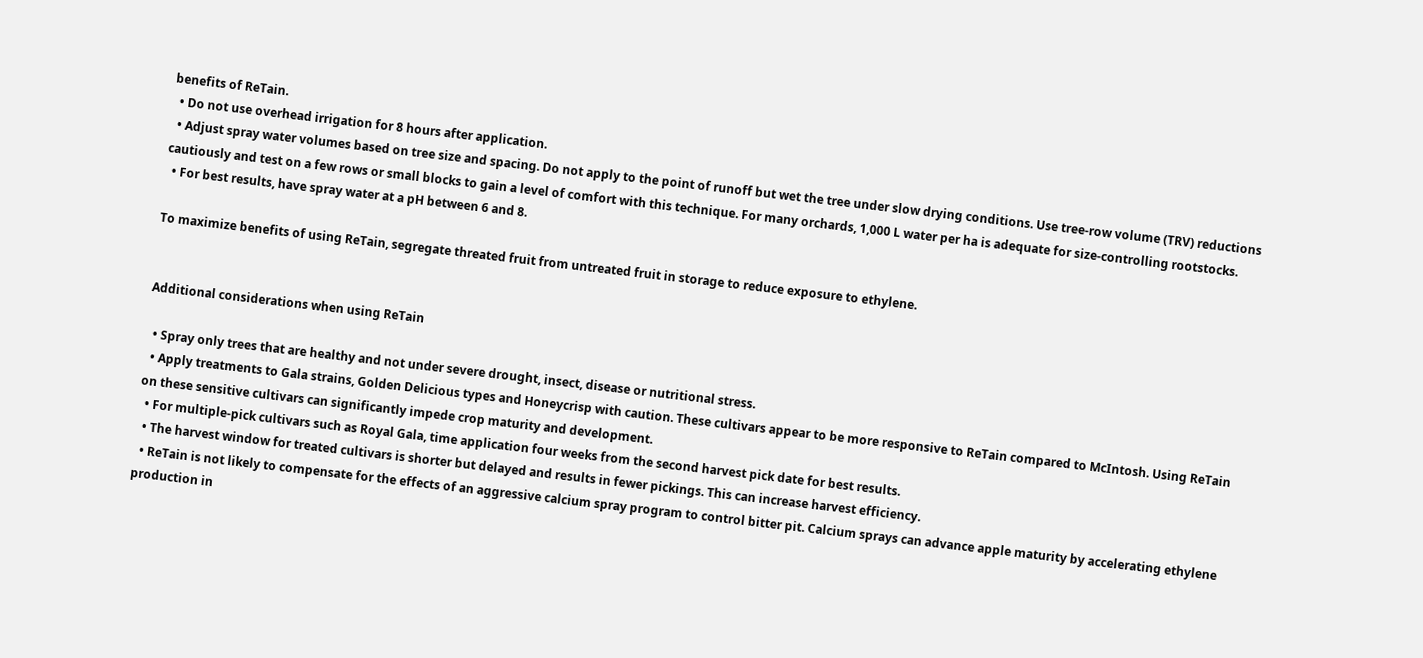benefits of ReTain.
  • Do not use overhead irrigation for 8 hours after application.
  • Adjust spray water volumes based on tree size and spacing. Do not apply to the point of runoff but wet the tree under slow drying conditions. Use tree-row volume (TRV) reductions cautiously and test on a few rows or small blocks to gain a level of comfort with this technique. For many orchards, 1,000 L water per ha is adequate for size-controlling rootstocks.
  • For best results, have spray water at a pH between 6 and 8.

To maximize benefits of using ReTain, segregate threated fruit from untreated fruit in storage to reduce exposure to ethylene.


Additional considerations when using ReTain

  • Spray only trees that are healthy and not under severe drought, insect, disease or nutritional stress.
  • Apply treatments to Gala strains, Golden Delicious types and Honeycrisp with caution. These cultivars appear to be more responsive to ReTain compared to McIntosh. Using ReTain on these sensitive cultivars can significantly impede crop maturity and development.
  • For multiple-pick cultivars such as Royal Gala, time application four weeks from the second harvest pick date for best results.
  • The harvest window for treated cultivars is shorter but delayed and results in fewer pickings. This can increase harvest efficiency.
  • ReTain is not likely to compensate for the effects of an aggressive calcium spray program to control bitter pit. Calcium sprays can advance apple maturity by accelerating ethylene production in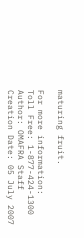maturing fruit.

For more information:
Toll Free: 1-877-424-1300
Author: OMAFRA Staff
Creation Date: 05 July 2007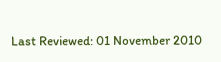Last Reviewed: 01 November 2010